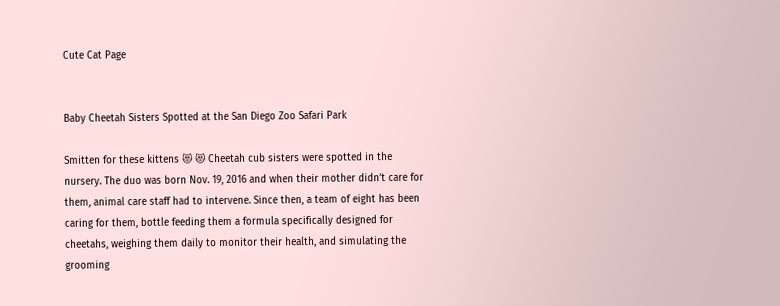Cute Cat Page


Baby Cheetah Sisters Spotted at the San Diego Zoo Safari Park

Smitten for these kittens 😻 😻 Cheetah cub sisters were spotted in the nursery. The duo was born Nov. 19, 2016 and when their mother didn’t care for them, animal care staff had to intervene. Since then, a team of eight has been caring for them, bottle feeding them a formula specifically designed for cheetahs, weighing them daily to monitor their health, and simulating the grooming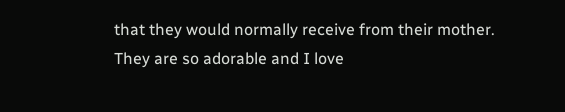that they would normally receive from their mother.
They are so adorable and I love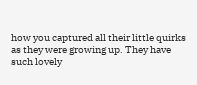how you captured all their little quirks as they were growing up. They have such lovely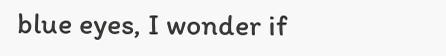blue eyes, I wonder if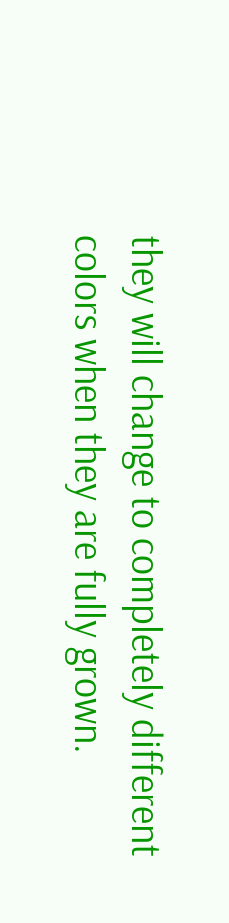they will change to completely different colors when they are fully grown.